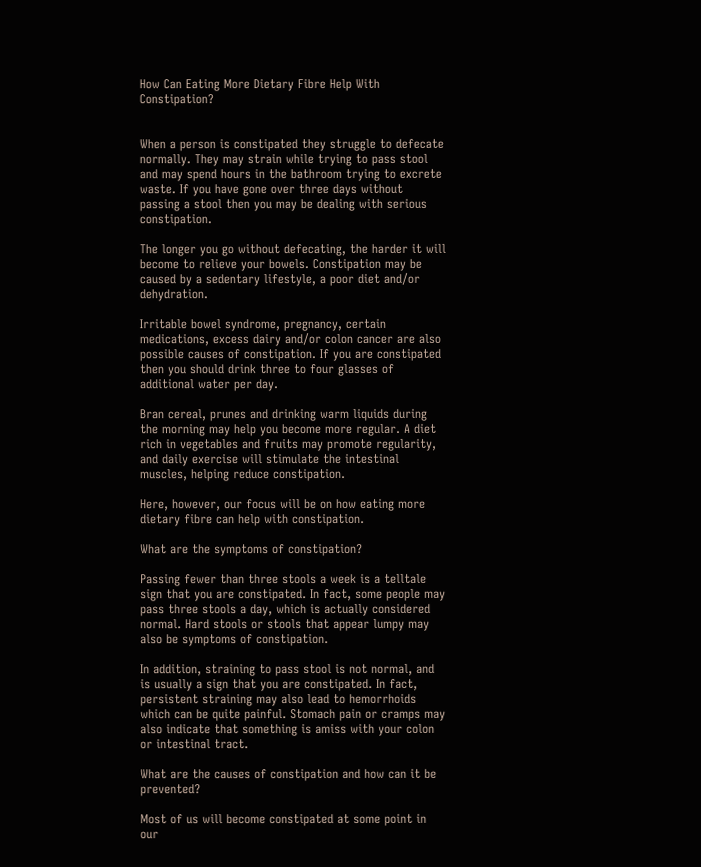How Can Eating More Dietary Fibre Help With Constipation?


When a person is constipated they struggle to defecate normally. They may strain while trying to pass stool and may spend hours in the bathroom trying to excrete waste. If you have gone over three days without passing a stool then you may be dealing with serious constipation.

The longer you go without defecating, the harder it will become to relieve your bowels. Constipation may be caused by a sedentary lifestyle, a poor diet and/or dehydration.

Irritable bowel syndrome, pregnancy, certain medications, excess dairy and/or colon cancer are also possible causes of constipation. If you are constipated then you should drink three to four glasses of additional water per day.

Bran cereal, prunes and drinking warm liquids during the morning may help you become more regular. A diet rich in vegetables and fruits may promote regularity, and daily exercise will stimulate the intestinal muscles, helping reduce constipation.

Here, however, our focus will be on how eating more dietary fibre can help with constipation.

What are the symptoms of constipation?

Passing fewer than three stools a week is a telltale sign that you are constipated. In fact, some people may pass three stools a day, which is actually considered normal. Hard stools or stools that appear lumpy may also be symptoms of constipation.

In addition, straining to pass stool is not normal, and is usually a sign that you are constipated. In fact, persistent straining may also lead to hemorrhoids which can be quite painful. Stomach pain or cramps may also indicate that something is amiss with your colon or intestinal tract.

What are the causes of constipation and how can it be prevented?

Most of us will become constipated at some point in our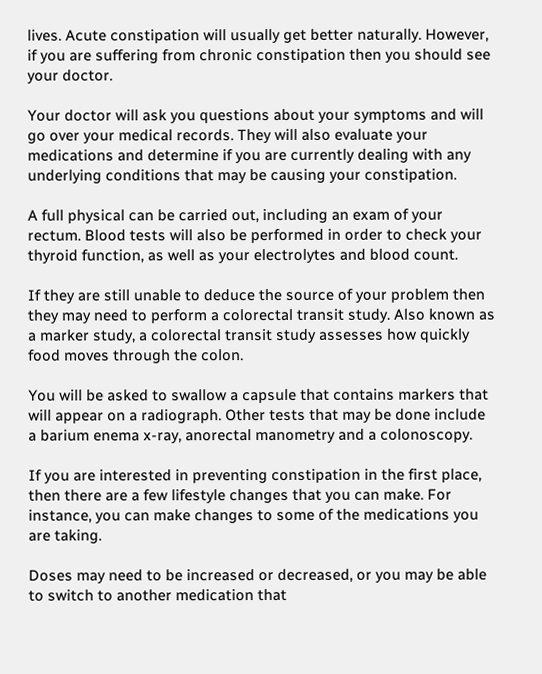lives. Acute constipation will usually get better naturally. However, if you are suffering from chronic constipation then you should see your doctor.

Your doctor will ask you questions about your symptoms and will go over your medical records. They will also evaluate your medications and determine if you are currently dealing with any underlying conditions that may be causing your constipation.

A full physical can be carried out, including an exam of your rectum. Blood tests will also be performed in order to check your thyroid function, as well as your electrolytes and blood count.

If they are still unable to deduce the source of your problem then they may need to perform a colorectal transit study. Also known as a marker study, a colorectal transit study assesses how quickly food moves through the colon.

You will be asked to swallow a capsule that contains markers that will appear on a radiograph. Other tests that may be done include a barium enema x-ray, anorectal manometry and a colonoscopy.

If you are interested in preventing constipation in the first place, then there are a few lifestyle changes that you can make. For instance, you can make changes to some of the medications you are taking.

Doses may need to be increased or decreased, or you may be able to switch to another medication that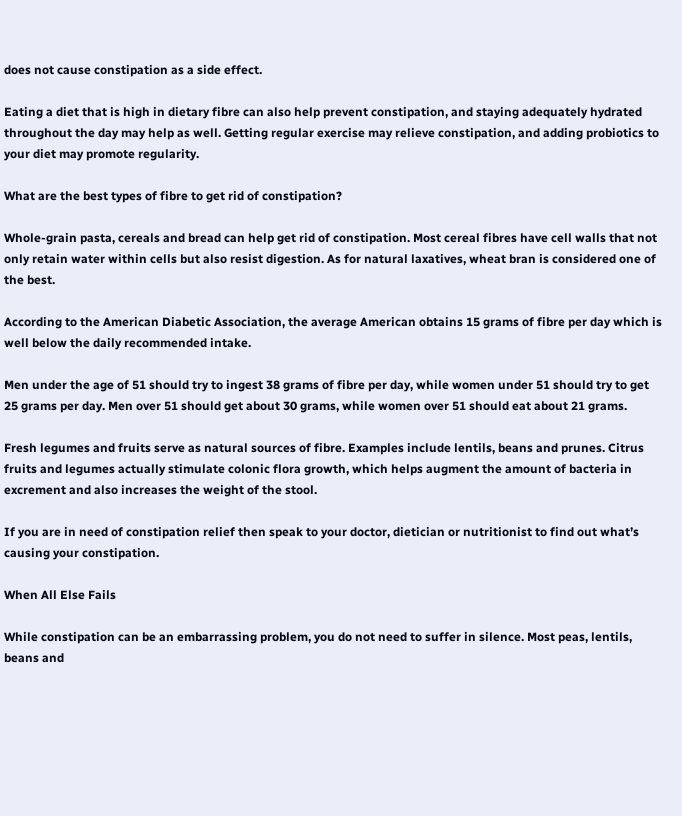does not cause constipation as a side effect.

Eating a diet that is high in dietary fibre can also help prevent constipation, and staying adequately hydrated throughout the day may help as well. Getting regular exercise may relieve constipation, and adding probiotics to your diet may promote regularity.

What are the best types of fibre to get rid of constipation?

Whole-grain pasta, cereals and bread can help get rid of constipation. Most cereal fibres have cell walls that not only retain water within cells but also resist digestion. As for natural laxatives, wheat bran is considered one of the best.

According to the American Diabetic Association, the average American obtains 15 grams of fibre per day which is well below the daily recommended intake.

Men under the age of 51 should try to ingest 38 grams of fibre per day, while women under 51 should try to get 25 grams per day. Men over 51 should get about 30 grams, while women over 51 should eat about 21 grams.

Fresh legumes and fruits serve as natural sources of fibre. Examples include lentils, beans and prunes. Citrus fruits and legumes actually stimulate colonic flora growth, which helps augment the amount of bacteria in excrement and also increases the weight of the stool.

If you are in need of constipation relief then speak to your doctor, dietician or nutritionist to find out what’s causing your constipation.

When All Else Fails

While constipation can be an embarrassing problem, you do not need to suffer in silence. Most peas, lentils, beans and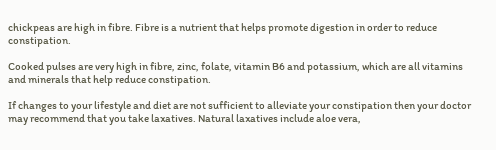chickpeas are high in fibre. Fibre is a nutrient that helps promote digestion in order to reduce constipation.

Cooked pulses are very high in fibre, zinc, folate, vitamin B6 and potassium, which are all vitamins and minerals that help reduce constipation.

If changes to your lifestyle and diet are not sufficient to alleviate your constipation then your doctor may recommend that you take laxatives. Natural laxatives include aloe vera,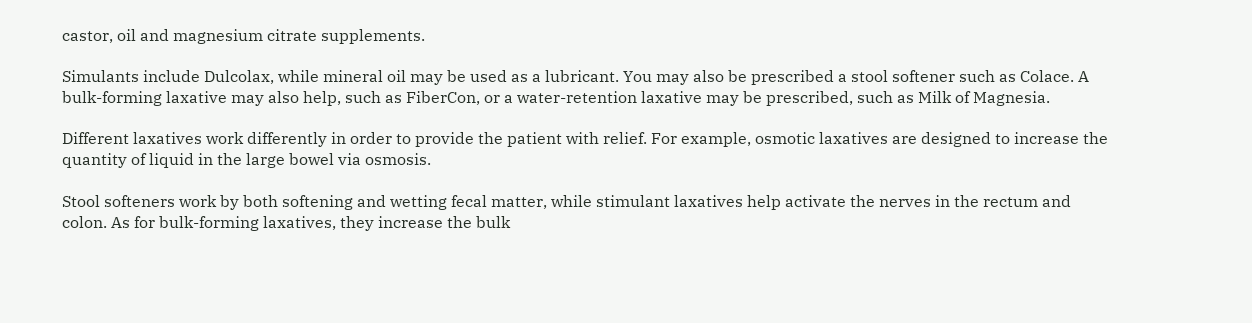castor, oil and magnesium citrate supplements.

Simulants include Dulcolax, while mineral oil may be used as a lubricant. You may also be prescribed a stool softener such as Colace. A bulk-forming laxative may also help, such as FiberCon, or a water-retention laxative may be prescribed, such as Milk of Magnesia.

Different laxatives work differently in order to provide the patient with relief. For example, osmotic laxatives are designed to increase the quantity of liquid in the large bowel via osmosis.

Stool softeners work by both softening and wetting fecal matter, while stimulant laxatives help activate the nerves in the rectum and colon. As for bulk-forming laxatives, they increase the bulk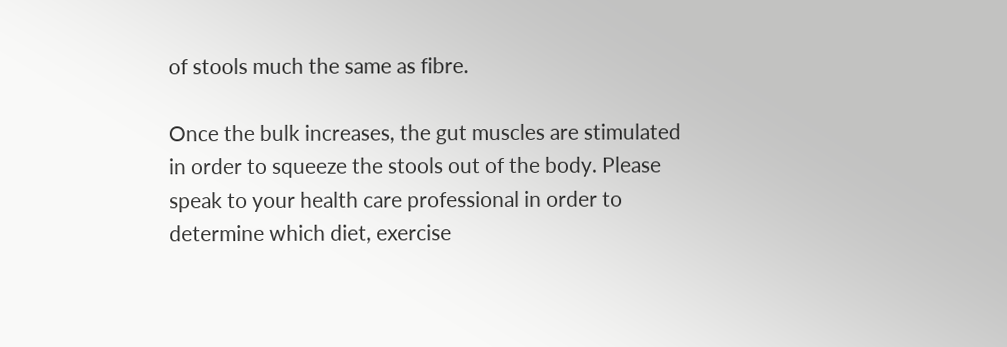of stools much the same as fibre.

Once the bulk increases, the gut muscles are stimulated in order to squeeze the stools out of the body. Please speak to your health care professional in order to determine which diet, exercise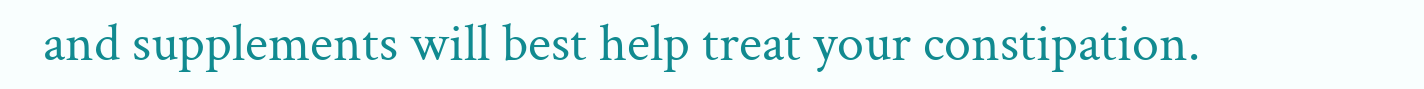and supplements will best help treat your constipation.